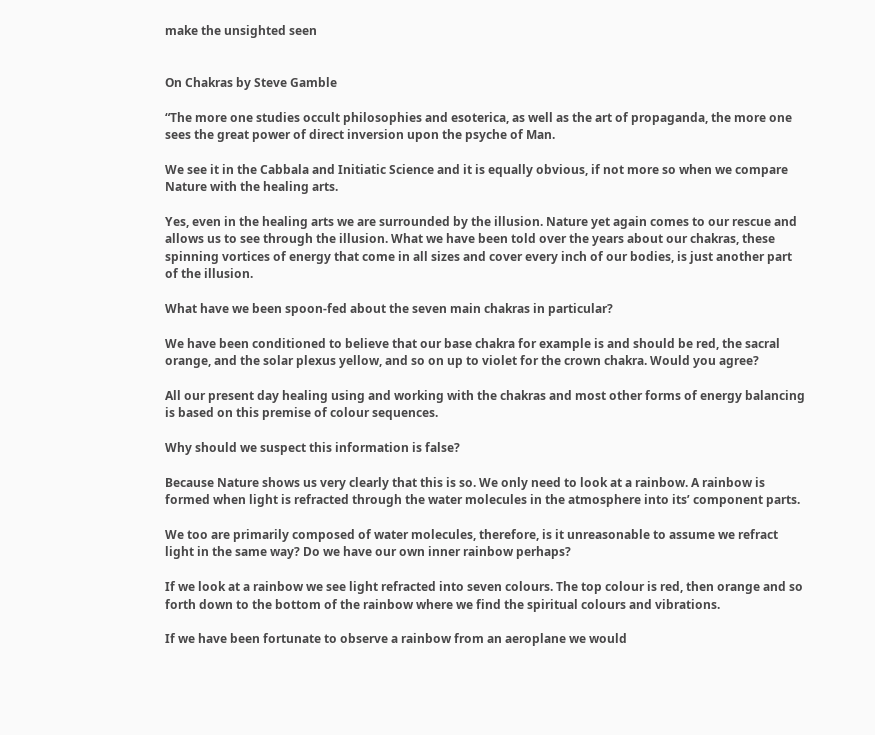make the unsighted seen


On Chakras by Steve Gamble

“The more one studies occult philosophies and esoterica, as well as the art of propaganda, the more one sees the great power of direct inversion upon the psyche of Man.

We see it in the Cabbala and Initiatic Science and it is equally obvious, if not more so when we compare Nature with the healing arts.

Yes, even in the healing arts we are surrounded by the illusion. Nature yet again comes to our rescue and allows us to see through the illusion. What we have been told over the years about our chakras, these spinning vortices of energy that come in all sizes and cover every inch of our bodies, is just another part of the illusion.

What have we been spoon-fed about the seven main chakras in particular?

We have been conditioned to believe that our base chakra for example is and should be red, the sacral orange, and the solar plexus yellow, and so on up to violet for the crown chakra. Would you agree?

All our present day healing using and working with the chakras and most other forms of energy balancing is based on this premise of colour sequences.

Why should we suspect this information is false?

Because Nature shows us very clearly that this is so. We only need to look at a rainbow. A rainbow is formed when light is refracted through the water molecules in the atmosphere into its’ component parts.

We too are primarily composed of water molecules, therefore, is it unreasonable to assume we refract light in the same way? Do we have our own inner rainbow perhaps?

If we look at a rainbow we see light refracted into seven colours. The top colour is red, then orange and so forth down to the bottom of the rainbow where we find the spiritual colours and vibrations.

If we have been fortunate to observe a rainbow from an aeroplane we would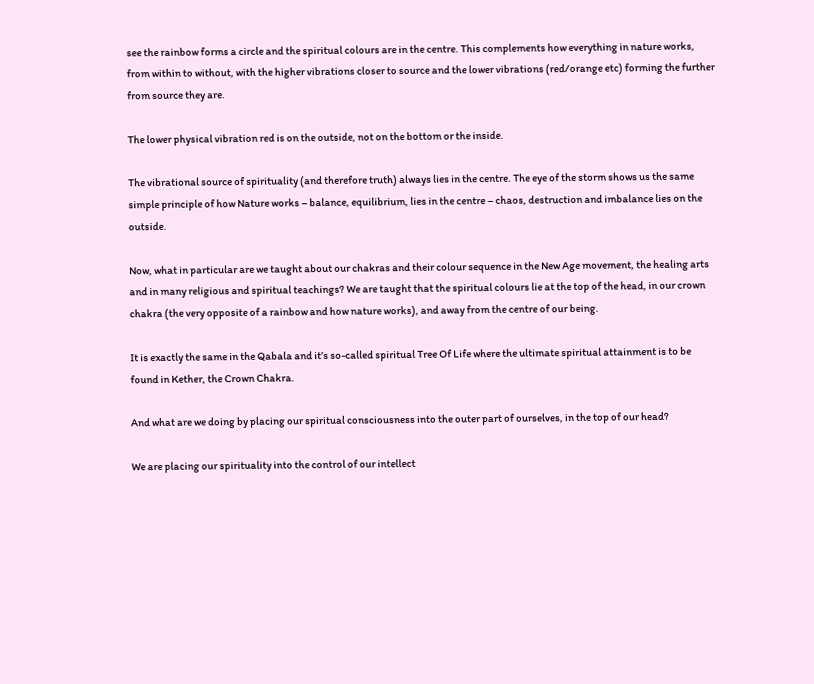see the rainbow forms a circle and the spiritual colours are in the centre. This complements how everything in nature works, from within to without, with the higher vibrations closer to source and the lower vibrations (red/orange etc) forming the further from source they are.

The lower physical vibration red is on the outside, not on the bottom or the inside.

The vibrational source of spirituality (and therefore truth) always lies in the centre. The eye of the storm shows us the same simple principle of how Nature works – balance, equilibrium, lies in the centre – chaos, destruction and imbalance lies on the outside.

Now, what in particular are we taught about our chakras and their colour sequence in the New Age movement, the healing arts and in many religious and spiritual teachings? We are taught that the spiritual colours lie at the top of the head, in our crown chakra (the very opposite of a rainbow and how nature works), and away from the centre of our being.

It is exactly the same in the Qabala and it’s so-called spiritual Tree Of Life where the ultimate spiritual attainment is to be found in Kether, the Crown Chakra.

And what are we doing by placing our spiritual consciousness into the outer part of ourselves, in the top of our head?

We are placing our spirituality into the control of our intellect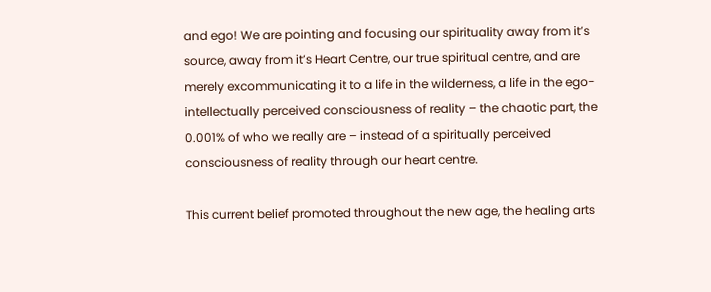and ego! We are pointing and focusing our spirituality away from it’s source, away from it’s Heart Centre, our true spiritual centre, and are merely excommunicating it to a life in the wilderness, a life in the ego-intellectually perceived consciousness of reality – the chaotic part, the 0.001% of who we really are – instead of a spiritually perceived consciousness of reality through our heart centre.

This current belief promoted throughout the new age, the healing arts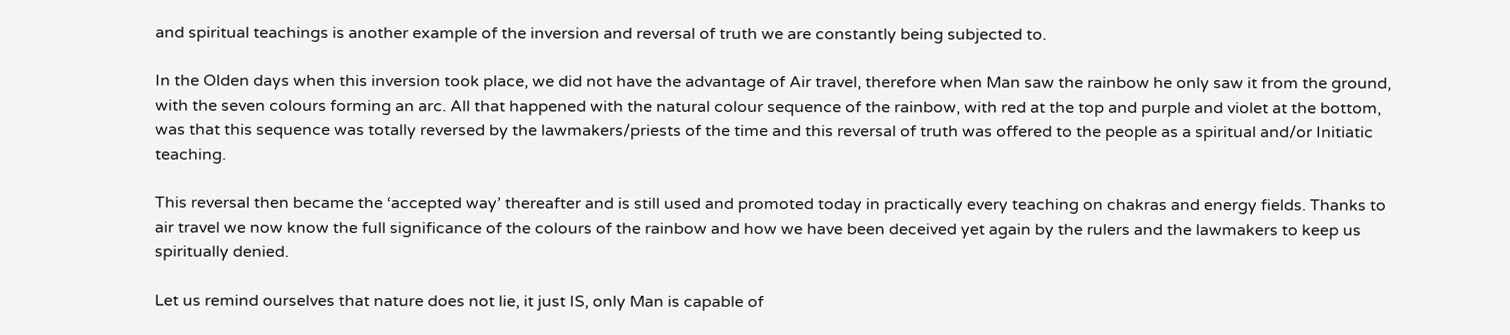and spiritual teachings is another example of the inversion and reversal of truth we are constantly being subjected to.

In the Olden days when this inversion took place, we did not have the advantage of Air travel, therefore when Man saw the rainbow he only saw it from the ground, with the seven colours forming an arc. All that happened with the natural colour sequence of the rainbow, with red at the top and purple and violet at the bottom, was that this sequence was totally reversed by the lawmakers/priests of the time and this reversal of truth was offered to the people as a spiritual and/or Initiatic teaching.

This reversal then became the ‘accepted way’ thereafter and is still used and promoted today in practically every teaching on chakras and energy fields. Thanks to air travel we now know the full significance of the colours of the rainbow and how we have been deceived yet again by the rulers and the lawmakers to keep us spiritually denied.

Let us remind ourselves that nature does not lie, it just IS, only Man is capable of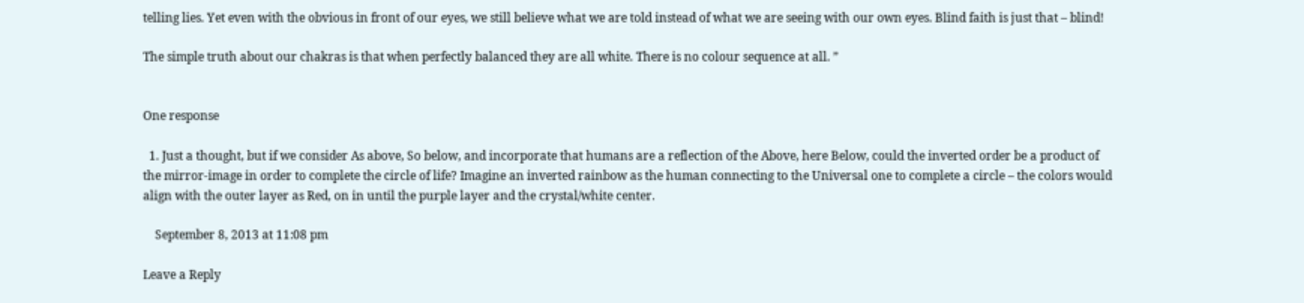telling lies. Yet even with the obvious in front of our eyes, we still believe what we are told instead of what we are seeing with our own eyes. Blind faith is just that – blind!

The simple truth about our chakras is that when perfectly balanced they are all white. There is no colour sequence at all. ”


One response

  1. Just a thought, but if we consider As above, So below, and incorporate that humans are a reflection of the Above, here Below, could the inverted order be a product of the mirror-image in order to complete the circle of life? Imagine an inverted rainbow as the human connecting to the Universal one to complete a circle – the colors would align with the outer layer as Red, on in until the purple layer and the crystal/white center.

    September 8, 2013 at 11:08 pm

Leave a Reply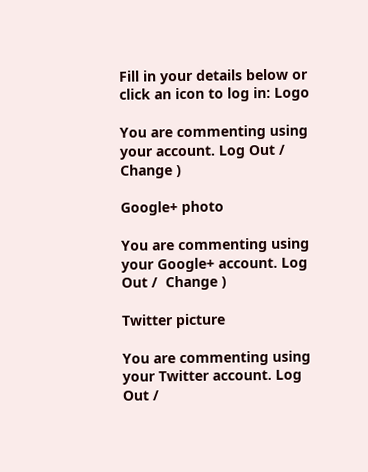Fill in your details below or click an icon to log in: Logo

You are commenting using your account. Log Out /  Change )

Google+ photo

You are commenting using your Google+ account. Log Out /  Change )

Twitter picture

You are commenting using your Twitter account. Log Out /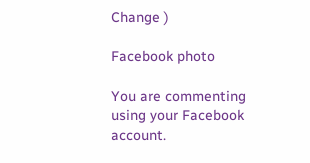Change )

Facebook photo

You are commenting using your Facebook account.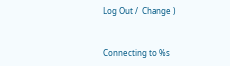Log Out /  Change )


Connecting to %s